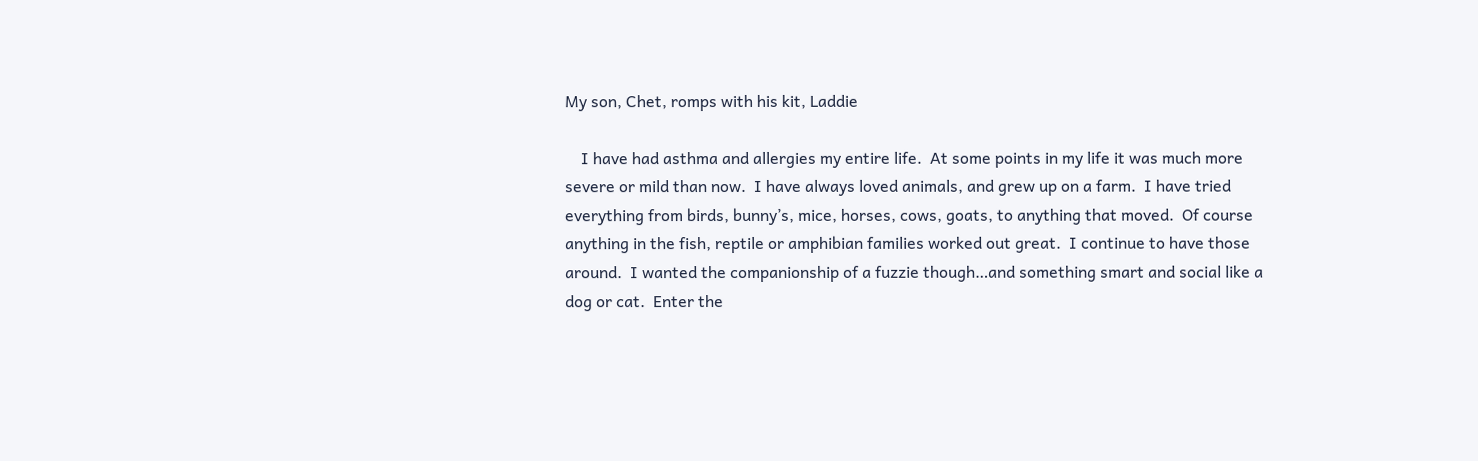My son, Chet, romps with his kit, Laddie

    I have had asthma and allergies my entire life.  At some points in my life it was much more severe or mild than now.  I have always loved animals, and grew up on a farm.  I have tried everything from birds, bunny’s, mice, horses, cows, goats, to anything that moved.  Of course anything in the fish, reptile or amphibian families worked out great.  I continue to have those around.  I wanted the companionship of a fuzzie though…and something smart and social like a dog or cat.  Enter the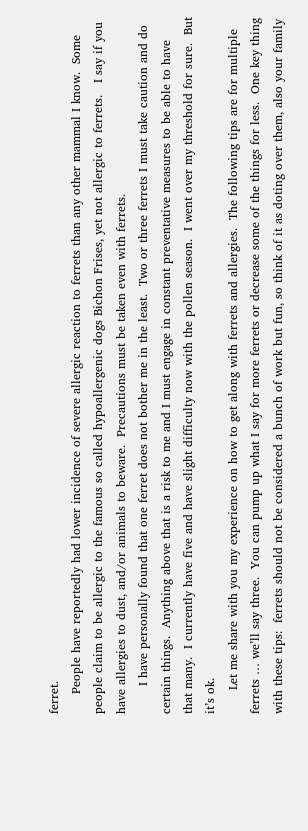ferret.
     People have reportedly had lower incidence of severe allergic reaction to ferrets than any other mammal I know.  Some people claim to be allergic to the famous so called hypoallergenic dogs Bichon Frises, yet not allergic to ferrets.   I say if you have allergies to dust, and/or animals to beware.  Precautions must be taken even with ferrets.
       I have personally found that one ferret does not bother me in the least.  Two or three ferrets I must take caution and do certain things.  Anything above that is a risk to me and I must engage in constant preventative measures to be able to have that many.  I currently have five and have slight difficulty now with the pollen season.  I went over my threshold for sure.  But it’s ok.
      Let me share with you my experience on how to get along with ferrets and allergies.  The following tips are for multiple ferrets … we’ll say three.  You can pump up what I say for more ferrets or decrease some of the things for less.  One key thing with these tips:  ferrets should not be considered a bunch of work but fun, so think of it as doting over them, also your family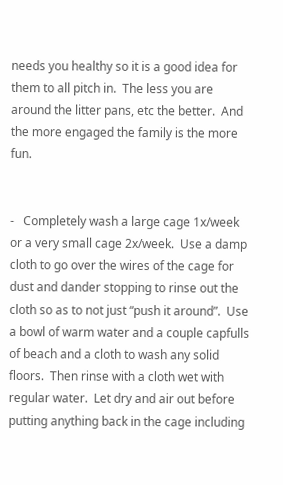needs you healthy so it is a good idea for them to all pitch in.  The less you are around the litter pans, etc the better.  And the more engaged the family is the more fun.


-   Completely wash a large cage 1x/week or a very small cage 2x/week.  Use a damp cloth to go over the wires of the cage for dust and dander stopping to rinse out the cloth so as to not just “push it around”.  Use a bowl of warm water and a couple capfulls of beach and a cloth to wash any solid floors.  Then rinse with a cloth wet with regular water.  Let dry and air out before putting anything back in the cage including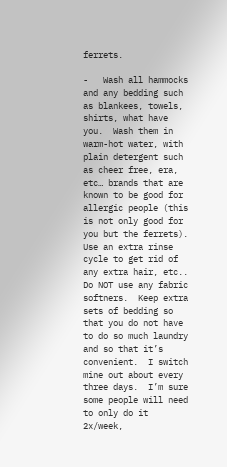ferrets.

-   Wash all hammocks and any bedding such as blankees, towels, shirts, what have you.  Wash them in warm-hot water, with plain detergent such as cheer free, era, etc… brands that are known to be good for allergic people (this is not only good for you but the ferrets).  Use an extra rinse cycle to get rid of any extra hair, etc..  Do NOT use any fabric softners.  Keep extra sets of bedding so that you do not have to do so much laundry and so that it’s convenient.  I switch mine out about every three days.  I’m sure some people will need to only do it 2x/week,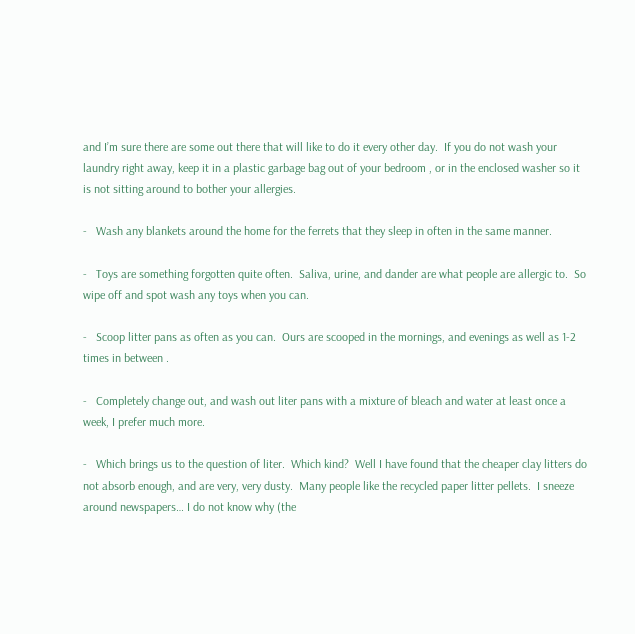and I’m sure there are some out there that will like to do it every other day.  If you do not wash your laundry right away, keep it in a plastic garbage bag out of your bedroom , or in the enclosed washer so it is not sitting around to bother your allergies.

-   Wash any blankets around the home for the ferrets that they sleep in often in the same manner.

-   Toys are something forgotten quite often.  Saliva, urine, and dander are what people are allergic to.  So wipe off and spot wash any toys when you can.

-   Scoop litter pans as often as you can.  Ours are scooped in the mornings, and evenings as well as 1-2 times in between .

-   Completely change out, and wash out liter pans with a mixture of bleach and water at least once a week, I prefer much more.

-   Which brings us to the question of liter.  Which kind?  Well I have found that the cheaper clay litters do not absorb enough, and are very, very dusty.  Many people like the recycled paper litter pellets.  I sneeze around newspapers… I do not know why (the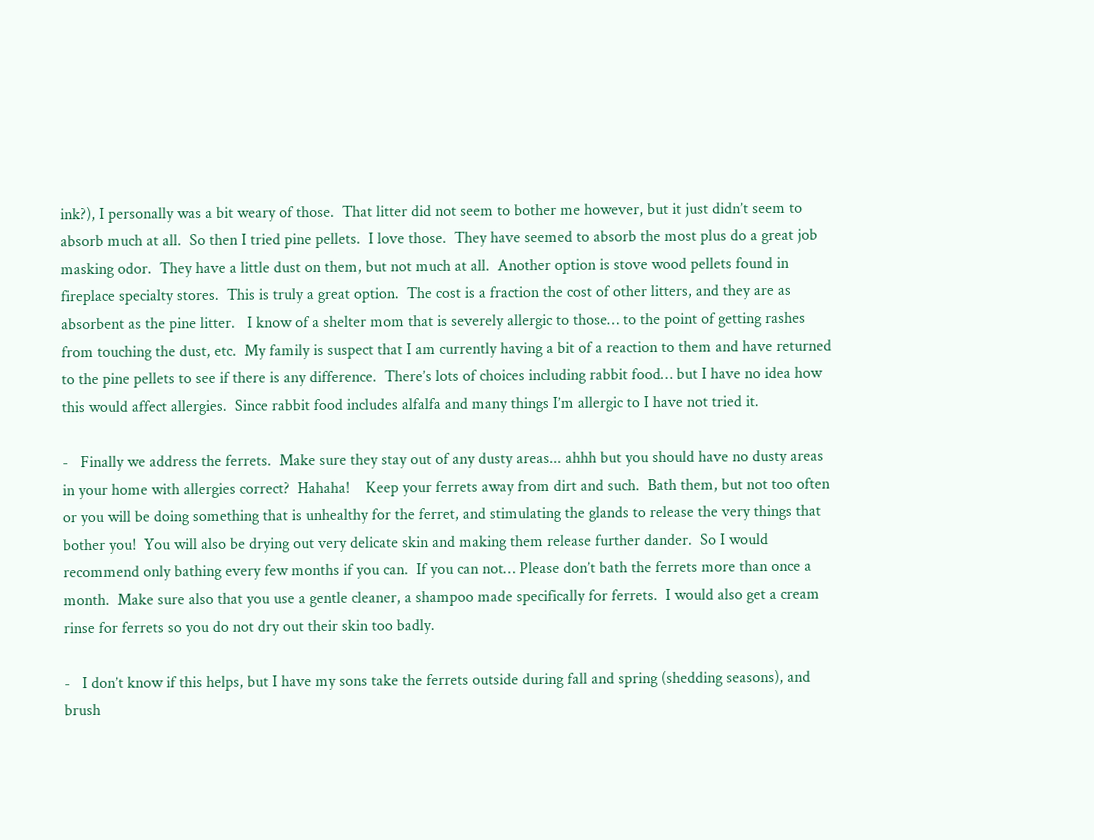ink?), I personally was a bit weary of those.  That litter did not seem to bother me however, but it just didn’t seem to absorb much at all.  So then I tried pine pellets.  I love those.  They have seemed to absorb the most plus do a great job masking odor.  They have a little dust on them, but not much at all.  Another option is stove wood pellets found in fireplace specialty stores.  This is truly a great option.  The cost is a fraction the cost of other litters, and they are as absorbent as the pine litter.   I know of a shelter mom that is severely allergic to those… to the point of getting rashes from touching the dust, etc.  My family is suspect that I am currently having a bit of a reaction to them and have returned to the pine pellets to see if there is any difference.  There’s lots of choices including rabbit food… but I have no idea how this would affect allergies.  Since rabbit food includes alfalfa and many things I’m allergic to I have not tried it.

-   Finally we address the ferrets.  Make sure they stay out of any dusty areas... ahhh but you should have no dusty areas in your home with allergies correct?  Hahaha!    Keep your ferrets away from dirt and such.  Bath them, but not too often or you will be doing something that is unhealthy for the ferret, and stimulating the glands to release the very things that bother you!  You will also be drying out very delicate skin and making them release further dander.  So I would recommend only bathing every few months if you can.  If you can not… Please don’t bath the ferrets more than once a month.  Make sure also that you use a gentle cleaner, a shampoo made specifically for ferrets.  I would also get a cream rinse for ferrets so you do not dry out their skin too badly.

-   I don’t know if this helps, but I have my sons take the ferrets outside during fall and spring (shedding seasons), and brush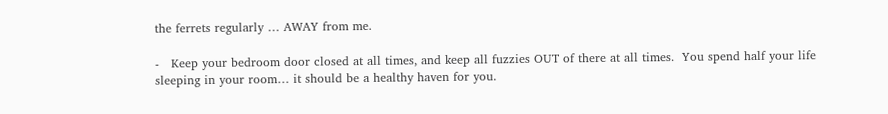the ferrets regularly … AWAY from me.

-   Keep your bedroom door closed at all times, and keep all fuzzies OUT of there at all times.  You spend half your life sleeping in your room… it should be a healthy haven for you.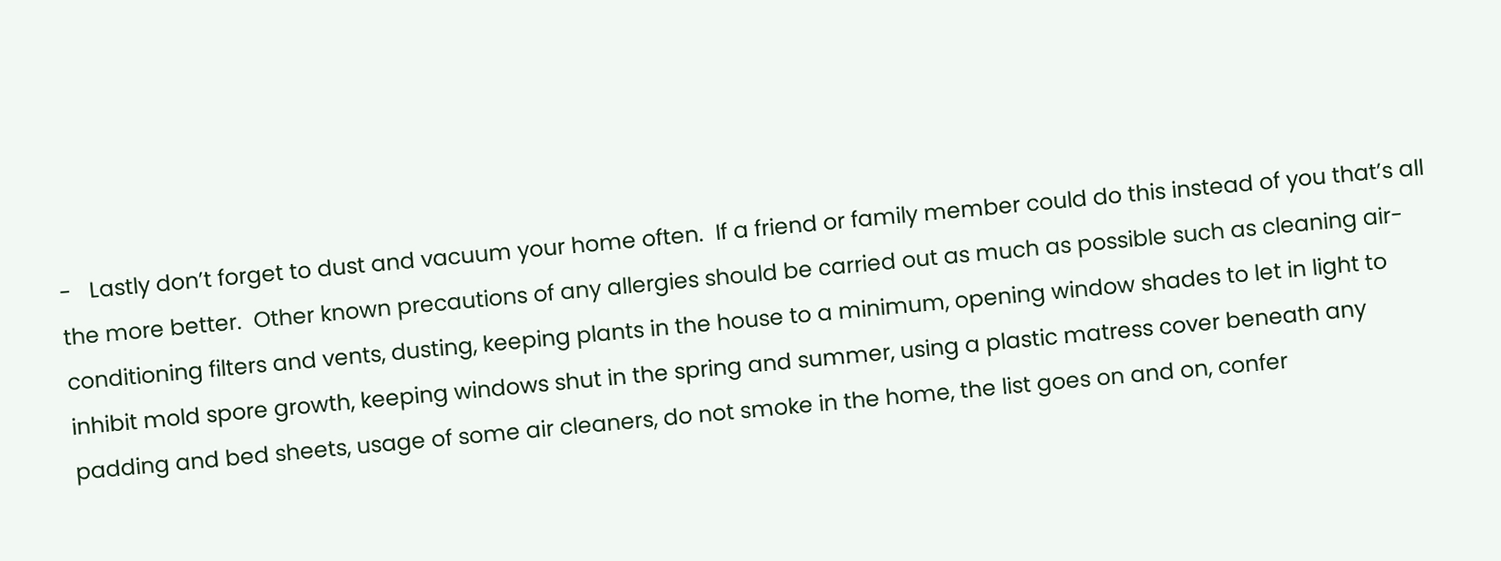-   Lastly don’t forget to dust and vacuum your home often.  If a friend or family member could do this instead of you that’s all the more better.  Other known precautions of any allergies should be carried out as much as possible such as cleaning air-conditioning filters and vents, dusting, keeping plants in the house to a minimum, opening window shades to let in light to inhibit mold spore growth, keeping windows shut in the spring and summer, using a plastic matress cover beneath any padding and bed sheets, usage of some air cleaners, do not smoke in the home, the list goes on and on, confer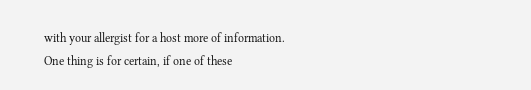with your allergist for a host more of information.  One thing is for certain, if one of these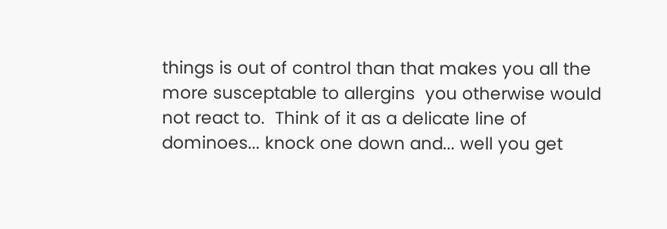things is out of control than that makes you all the more susceptable to allergins  you otherwise would not react to.  Think of it as a delicate line of dominoes... knock one down and... well you get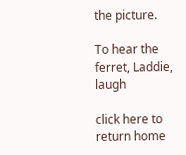the picture.

To hear the ferret, Laddie, laugh

click here to return home